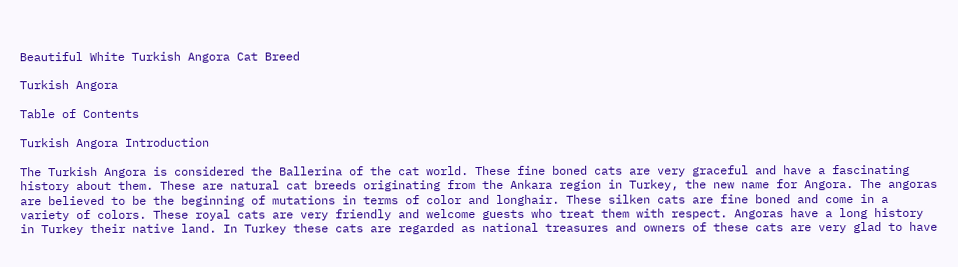Beautiful White Turkish Angora Cat Breed

Turkish Angora

Table of Contents

Turkish Angora Introduction

The Turkish Angora is considered the Ballerina of the cat world. These fine boned cats are very graceful and have a fascinating history about them. These are natural cat breeds originating from the Ankara region in Turkey, the new name for Angora. The angoras are believed to be the beginning of mutations in terms of color and longhair. These silken cats are fine boned and come in a variety of colors. These royal cats are very friendly and welcome guests who treat them with respect. Angoras have a long history in Turkey their native land. In Turkey these cats are regarded as national treasures and owners of these cats are very glad to have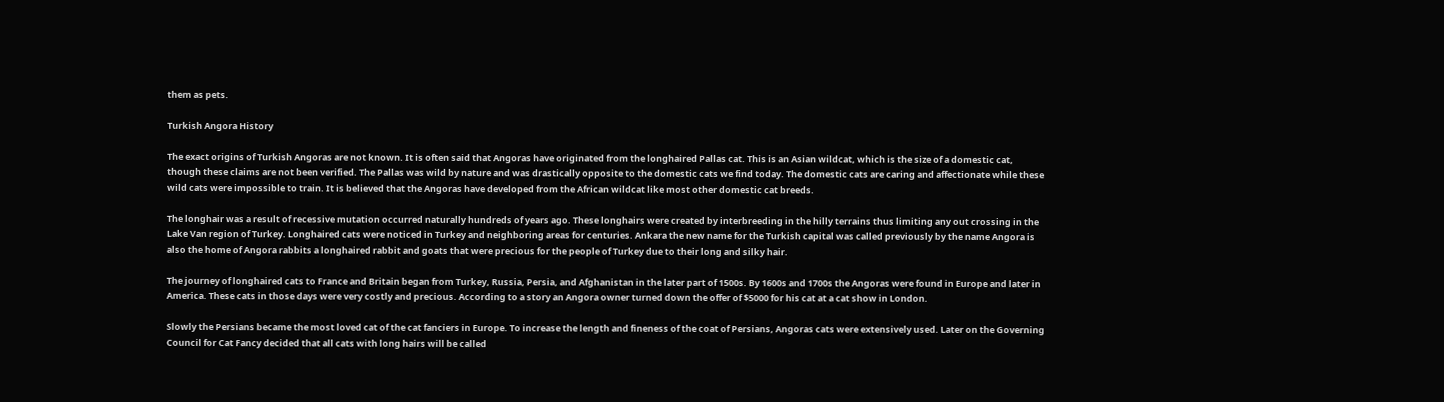them as pets.

Turkish Angora History

The exact origins of Turkish Angoras are not known. It is often said that Angoras have originated from the longhaired Pallas cat. This is an Asian wildcat, which is the size of a domestic cat, though these claims are not been verified. The Pallas was wild by nature and was drastically opposite to the domestic cats we find today. The domestic cats are caring and affectionate while these wild cats were impossible to train. It is believed that the Angoras have developed from the African wildcat like most other domestic cat breeds.

The longhair was a result of recessive mutation occurred naturally hundreds of years ago. These longhairs were created by interbreeding in the hilly terrains thus limiting any out crossing in the Lake Van region of Turkey. Longhaired cats were noticed in Turkey and neighboring areas for centuries. Ankara the new name for the Turkish capital was called previously by the name Angora is also the home of Angora rabbits a longhaired rabbit and goats that were precious for the people of Turkey due to their long and silky hair.

The journey of longhaired cats to France and Britain began from Turkey, Russia, Persia, and Afghanistan in the later part of 1500s. By 1600s and 1700s the Angoras were found in Europe and later in America. These cats in those days were very costly and precious. According to a story an Angora owner turned down the offer of $5000 for his cat at a cat show in London.

Slowly the Persians became the most loved cat of the cat fanciers in Europe. To increase the length and fineness of the coat of Persians, Angoras cats were extensively used. Later on the Governing Council for Cat Fancy decided that all cats with long hairs will be called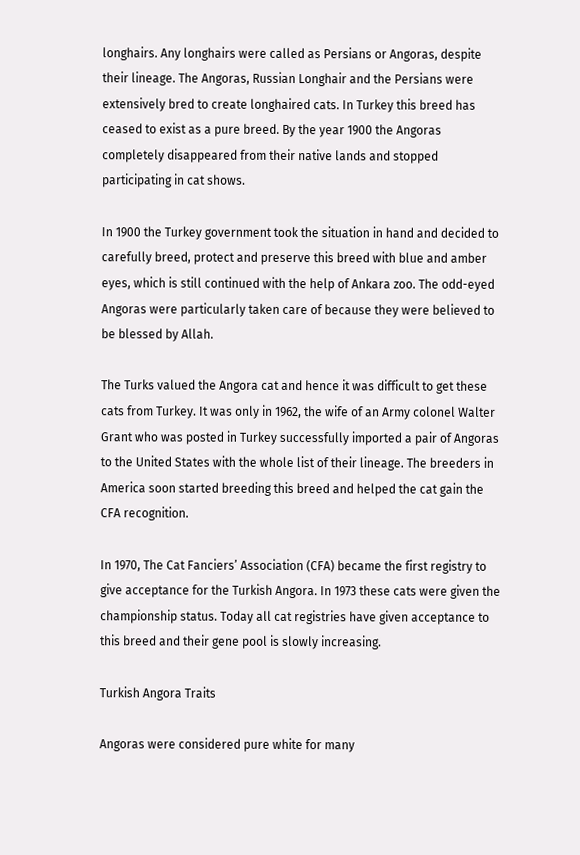longhairs. Any longhairs were called as Persians or Angoras, despite their lineage. The Angoras, Russian Longhair and the Persians were extensively bred to create longhaired cats. In Turkey this breed has ceased to exist as a pure breed. By the year 1900 the Angoras completely disappeared from their native lands and stopped participating in cat shows.

In 1900 the Turkey government took the situation in hand and decided to carefully breed, protect and preserve this breed with blue and amber eyes, which is still continued with the help of Ankara zoo. The odd-eyed Angoras were particularly taken care of because they were believed to be blessed by Allah.

The Turks valued the Angora cat and hence it was difficult to get these cats from Turkey. It was only in 1962, the wife of an Army colonel Walter Grant who was posted in Turkey successfully imported a pair of Angoras to the United States with the whole list of their lineage. The breeders in America soon started breeding this breed and helped the cat gain the CFA recognition.

In 1970, The Cat Fanciers’ Association (CFA) became the first registry to give acceptance for the Turkish Angora. In 1973 these cats were given the championship status. Today all cat registries have given acceptance to this breed and their gene pool is slowly increasing.

Turkish Angora Traits

Angoras were considered pure white for many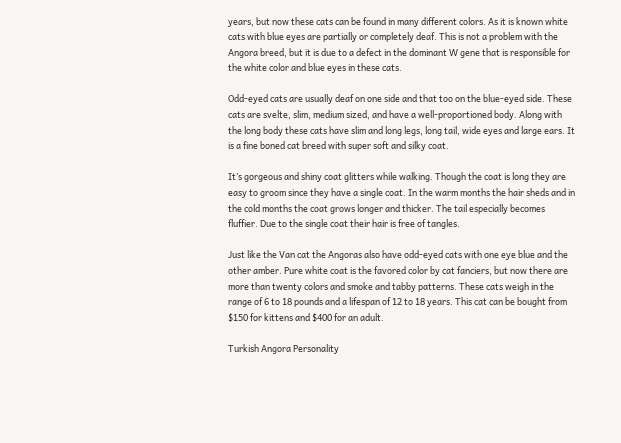years, but now these cats can be found in many different colors. As it is known white cats with blue eyes are partially or completely deaf. This is not a problem with the Angora breed, but it is due to a defect in the dominant W gene that is responsible for the white color and blue eyes in these cats.

Odd-eyed cats are usually deaf on one side and that too on the blue-eyed side. These cats are svelte, slim, medium sized, and have a well-proportioned body. Along with the long body these cats have slim and long legs, long tail, wide eyes and large ears. It is a fine boned cat breed with super soft and silky coat.

It’s gorgeous and shiny coat glitters while walking. Though the coat is long they are easy to groom since they have a single coat. In the warm months the hair sheds and in the cold months the coat grows longer and thicker. The tail especially becomes fluffier. Due to the single coat their hair is free of tangles.

Just like the Van cat the Angoras also have odd-eyed cats with one eye blue and the other amber. Pure white coat is the favored color by cat fanciers, but now there are more than twenty colors and smoke and tabby patterns. These cats weigh in the range of 6 to 18 pounds and a lifespan of 12 to 18 years. This cat can be bought from $150 for kittens and $400 for an adult.

Turkish Angora Personality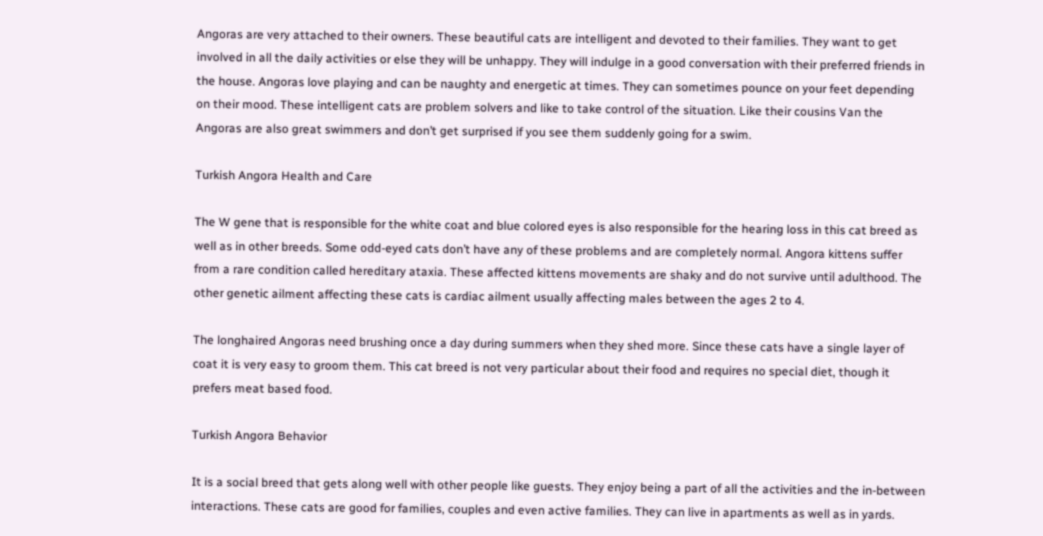Angoras are very attached to their owners. These beautiful cats are intelligent and devoted to their families. They want to get involved in all the daily activities or else they will be unhappy. They will indulge in a good conversation with their preferred friends in the house. Angoras love playing and can be naughty and energetic at times. They can sometimes pounce on your feet depending on their mood. These intelligent cats are problem solvers and like to take control of the situation. Like their cousins Van the Angoras are also great swimmers and don’t get surprised if you see them suddenly going for a swim.

Turkish Angora Health and Care

The W gene that is responsible for the white coat and blue colored eyes is also responsible for the hearing loss in this cat breed as well as in other breeds. Some odd-eyed cats don’t have any of these problems and are completely normal. Angora kittens suffer from a rare condition called hereditary ataxia. These affected kittens movements are shaky and do not survive until adulthood. The other genetic ailment affecting these cats is cardiac ailment usually affecting males between the ages 2 to 4.

The longhaired Angoras need brushing once a day during summers when they shed more. Since these cats have a single layer of coat it is very easy to groom them. This cat breed is not very particular about their food and requires no special diet, though it prefers meat based food.

Turkish Angora Behavior

It is a social breed that gets along well with other people like guests. They enjoy being a part of all the activities and the in-between interactions. These cats are good for families, couples and even active families. They can live in apartments as well as in yards.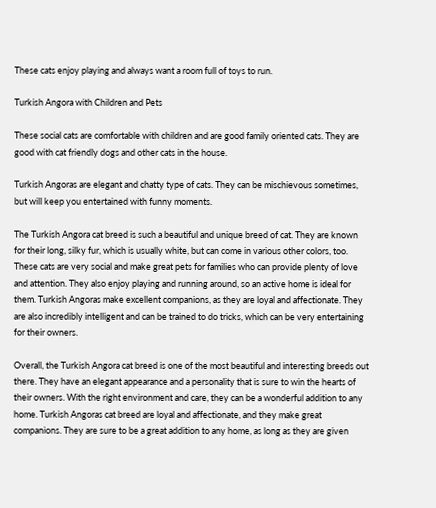These cats enjoy playing and always want a room full of toys to run.

Turkish Angora with Children and Pets

These social cats are comfortable with children and are good family oriented cats. They are good with cat friendly dogs and other cats in the house.

Turkish Angoras are elegant and chatty type of cats. They can be mischievous sometimes, but will keep you entertained with funny moments.

The Turkish Angora cat breed is such a beautiful and unique breed of cat. They are known for their long, silky fur, which is usually white, but can come in various other colors, too. These cats are very social and make great pets for families who can provide plenty of love and attention. They also enjoy playing and running around, so an active home is ideal for them. Turkish Angoras make excellent companions, as they are loyal and affectionate. They are also incredibly intelligent and can be trained to do tricks, which can be very entertaining for their owners.

Overall, the Turkish Angora cat breed is one of the most beautiful and interesting breeds out there. They have an elegant appearance and a personality that is sure to win the hearts of their owners. With the right environment and care, they can be a wonderful addition to any home. Turkish Angoras cat breed are loyal and affectionate, and they make great companions. They are sure to be a great addition to any home, as long as they are given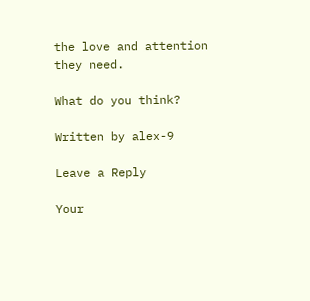the love and attention they need.

What do you think?

Written by alex-9

Leave a Reply

Your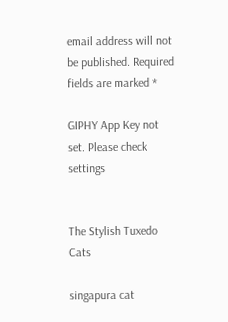email address will not be published. Required fields are marked *

GIPHY App Key not set. Please check settings


The Stylish Tuxedo Cats

singapura cat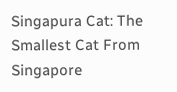Singapura Cat: The Smallest Cat From Singapore